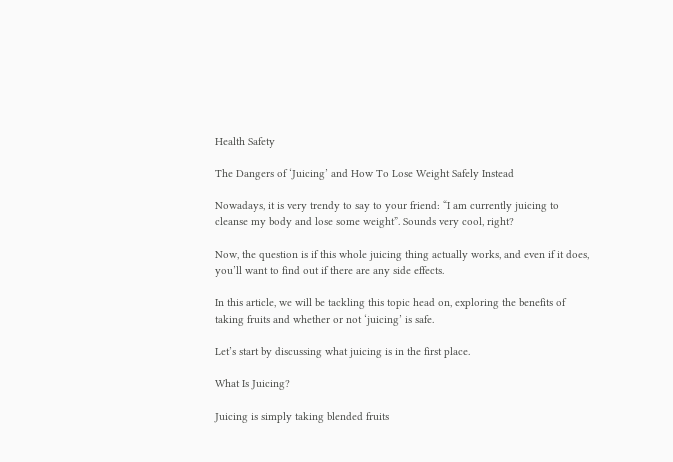Health Safety

The Dangers of ‘Juicing’ and How To Lose Weight Safely Instead

Nowadays, it is very trendy to say to your friend: “I am currently juicing to cleanse my body and lose some weight”. Sounds very cool, right?

Now, the question is if this whole juicing thing actually works, and even if it does, you’ll want to find out if there are any side effects.

In this article, we will be tackling this topic head on, exploring the benefits of taking fruits and whether or not ‘juicing’ is safe.

Let’s start by discussing what juicing is in the first place.

What Is Juicing?

Juicing is simply taking blended fruits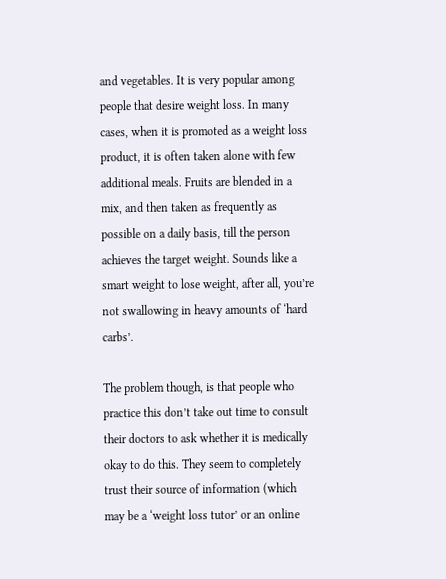and vegetables. It is very popular among people that desire weight loss. In many cases, when it is promoted as a weight loss product, it is often taken alone with few additional meals. Fruits are blended in a mix, and then taken as frequently as possible on a daily basis, till the person achieves the target weight. Sounds like a smart weight to lose weight, after all, you’re not swallowing in heavy amounts of ‘hard carbs’.

The problem though, is that people who practice this don’t take out time to consult their doctors to ask whether it is medically okay to do this. They seem to completely trust their source of information (which may be a ‘weight loss tutor’ or an online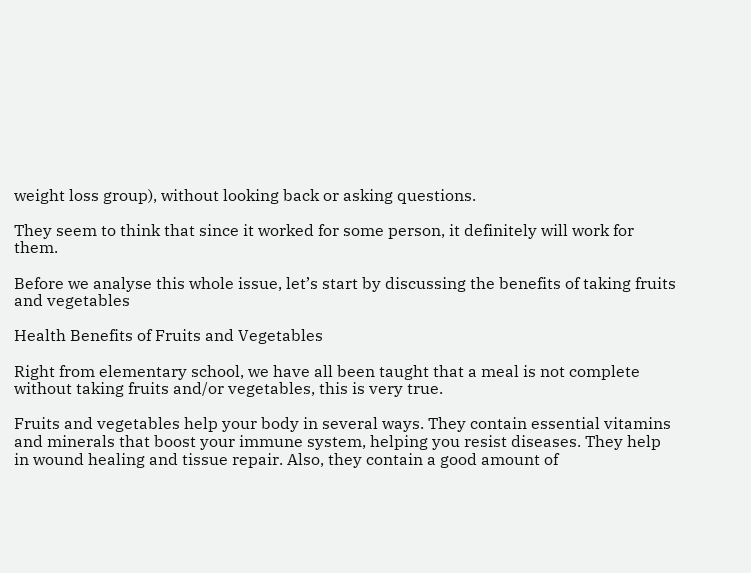weight loss group), without looking back or asking questions.

They seem to think that since it worked for some person, it definitely will work for them.

Before we analyse this whole issue, let’s start by discussing the benefits of taking fruits and vegetables

Health Benefits of Fruits and Vegetables

Right from elementary school, we have all been taught that a meal is not complete without taking fruits and/or vegetables, this is very true.

Fruits and vegetables help your body in several ways. They contain essential vitamins and minerals that boost your immune system, helping you resist diseases. They help in wound healing and tissue repair. Also, they contain a good amount of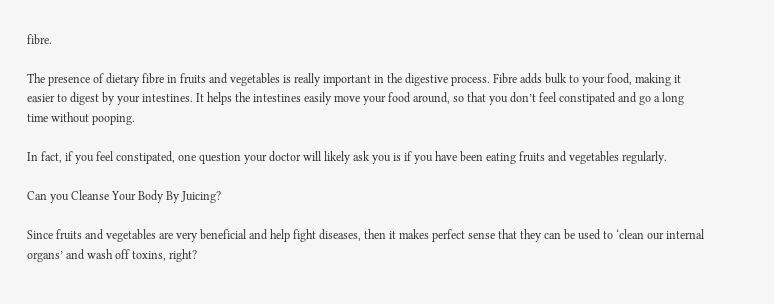fibre.

The presence of dietary fibre in fruits and vegetables is really important in the digestive process. Fibre adds bulk to your food, making it easier to digest by your intestines. It helps the intestines easily move your food around, so that you don’t feel constipated and go a long time without pooping.

In fact, if you feel constipated, one question your doctor will likely ask you is if you have been eating fruits and vegetables regularly.

Can you Cleanse Your Body By Juicing?

Since fruits and vegetables are very beneficial and help fight diseases, then it makes perfect sense that they can be used to ‘clean our internal organs’ and wash off toxins, right?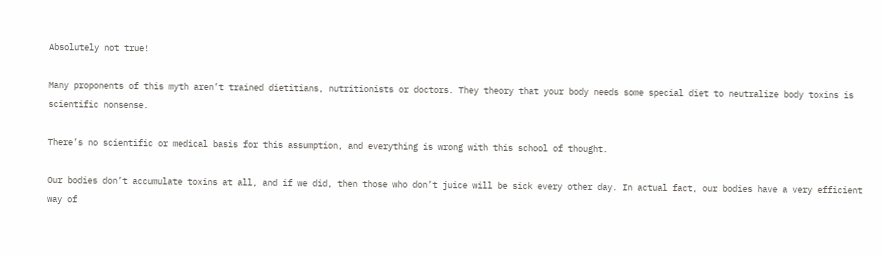Absolutely not true!

Many proponents of this myth aren’t trained dietitians, nutritionists or doctors. They theory that your body needs some special diet to neutralize body toxins is scientific nonsense.

There’s no scientific or medical basis for this assumption, and everything is wrong with this school of thought.

Our bodies don’t accumulate toxins at all, and if we did, then those who don’t juice will be sick every other day. In actual fact, our bodies have a very efficient way of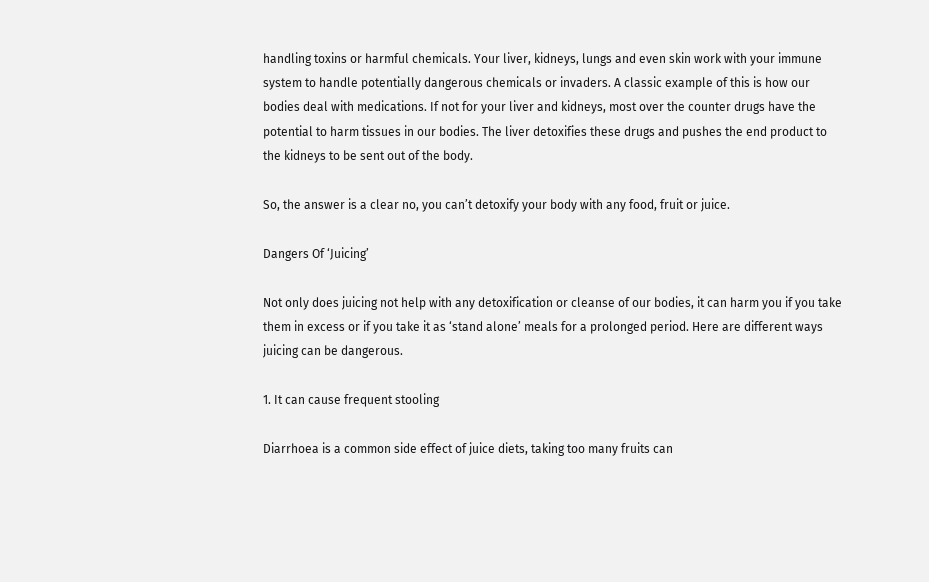handling toxins or harmful chemicals. Your liver, kidneys, lungs and even skin work with your immune system to handle potentially dangerous chemicals or invaders. A classic example of this is how our bodies deal with medications. If not for your liver and kidneys, most over the counter drugs have the potential to harm tissues in our bodies. The liver detoxifies these drugs and pushes the end product to the kidneys to be sent out of the body.

So, the answer is a clear no, you can’t detoxify your body with any food, fruit or juice.

Dangers Of ‘Juicing’

Not only does juicing not help with any detoxification or cleanse of our bodies, it can harm you if you take them in excess or if you take it as ‘stand alone’ meals for a prolonged period. Here are different ways juicing can be dangerous.

1. It can cause frequent stooling

Diarrhoea is a common side effect of juice diets, taking too many fruits can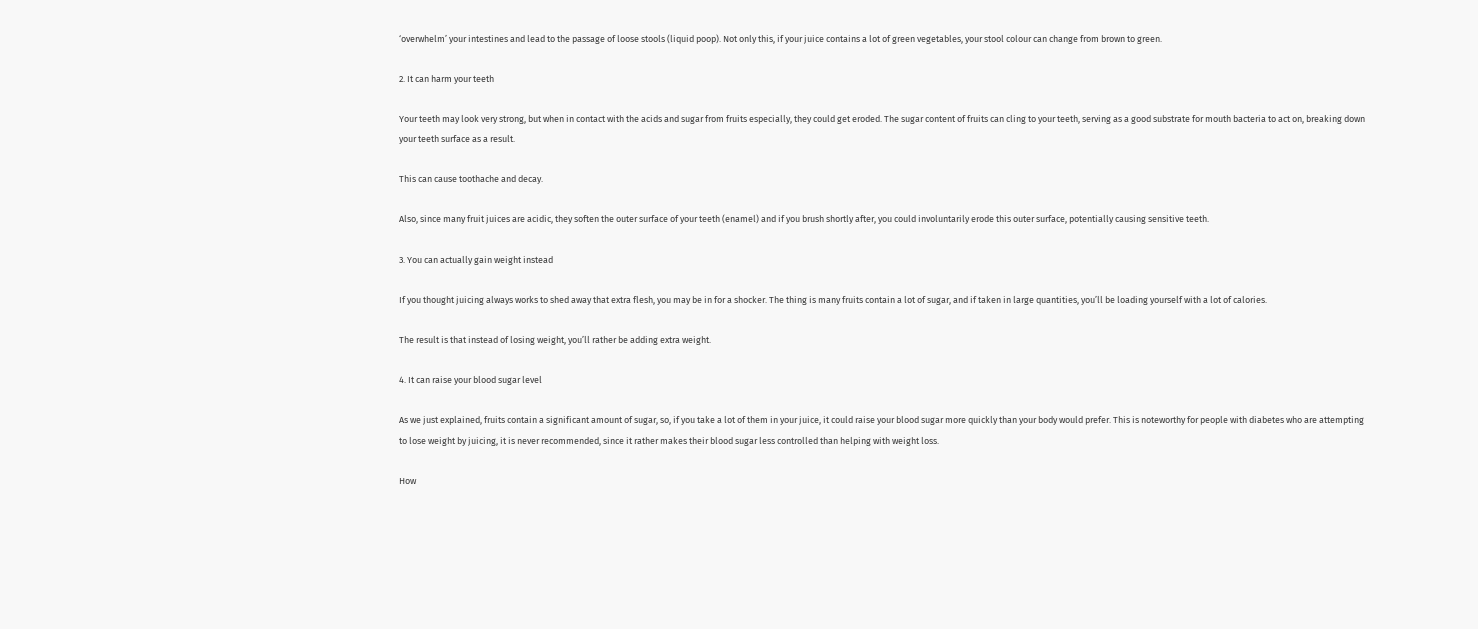‘overwhelm’ your intestines and lead to the passage of loose stools (liquid poop). Not only this, if your juice contains a lot of green vegetables, your stool colour can change from brown to green.

2. It can harm your teeth

Your teeth may look very strong, but when in contact with the acids and sugar from fruits especially, they could get eroded. The sugar content of fruits can cling to your teeth, serving as a good substrate for mouth bacteria to act on, breaking down your teeth surface as a result.

This can cause toothache and decay.

Also, since many fruit juices are acidic, they soften the outer surface of your teeth (enamel) and if you brush shortly after, you could involuntarily erode this outer surface, potentially causing sensitive teeth.

3. You can actually gain weight instead

If you thought juicing always works to shed away that extra flesh, you may be in for a shocker. The thing is many fruits contain a lot of sugar, and if taken in large quantities, you’ll be loading yourself with a lot of calories.

The result is that instead of losing weight, you’ll rather be adding extra weight.

4. It can raise your blood sugar level

As we just explained, fruits contain a significant amount of sugar, so, if you take a lot of them in your juice, it could raise your blood sugar more quickly than your body would prefer. This is noteworthy for people with diabetes who are attempting to lose weight by juicing, it is never recommended, since it rather makes their blood sugar less controlled than helping with weight loss.

How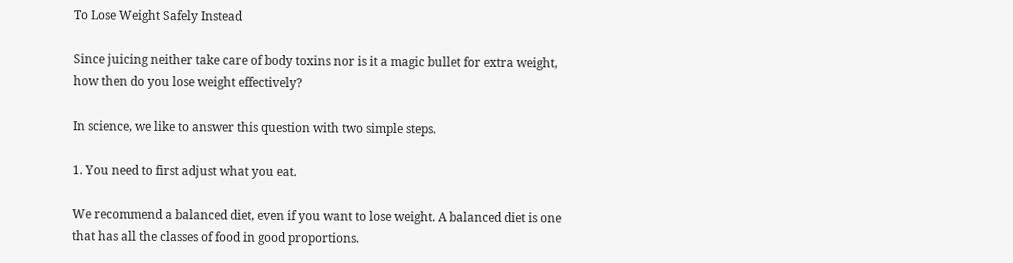To Lose Weight Safely Instead

Since juicing neither take care of body toxins nor is it a magic bullet for extra weight, how then do you lose weight effectively?

In science, we like to answer this question with two simple steps.

1. You need to first adjust what you eat.

We recommend a balanced diet, even if you want to lose weight. A balanced diet is one that has all the classes of food in good proportions.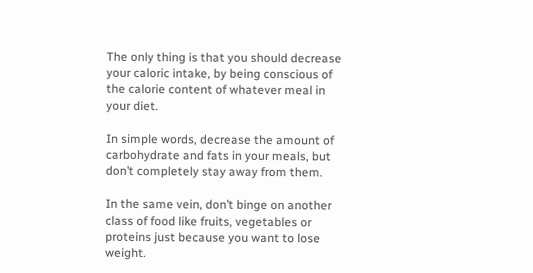The only thing is that you should decrease your caloric intake, by being conscious of the calorie content of whatever meal in your diet.

In simple words, decrease the amount of carbohydrate and fats in your meals, but don’t completely stay away from them.

In the same vein, don’t binge on another class of food like fruits, vegetables or proteins just because you want to lose weight.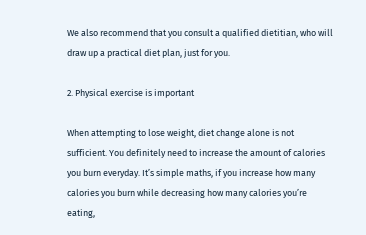We also recommend that you consult a qualified dietitian, who will draw up a practical diet plan, just for you.

2. Physical exercise is important

When attempting to lose weight, diet change alone is not sufficient. You definitely need to increase the amount of calories you burn everyday. It’s simple maths, if you increase how many calories you burn while decreasing how many calories you’re eating,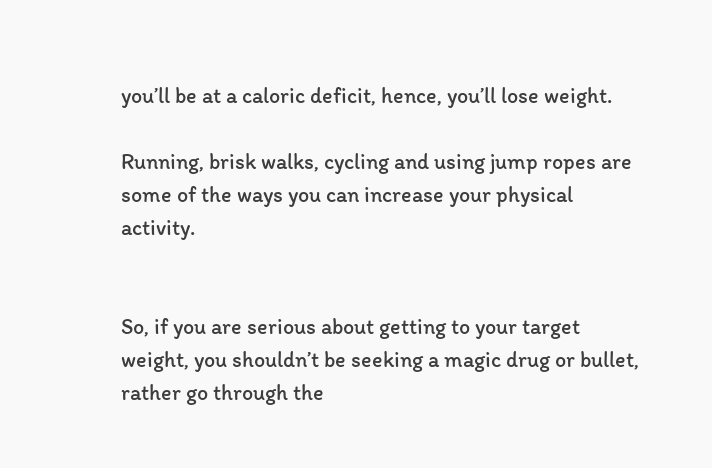you’ll be at a caloric deficit, hence, you’ll lose weight.

Running, brisk walks, cycling and using jump ropes are some of the ways you can increase your physical activity.


So, if you are serious about getting to your target weight, you shouldn’t be seeking a magic drug or bullet, rather go through the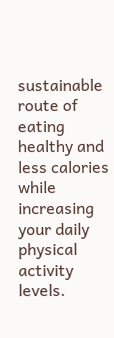sustainable route of eating healthy and less calories while increasing your daily physical activity levels.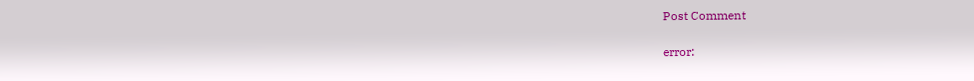Post Comment

error: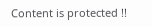Content is protected !!